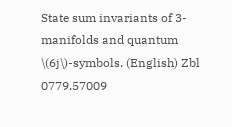State sum invariants of 3-manifolds and quantum \(6j\)-symbols. (English) Zbl 0779.57009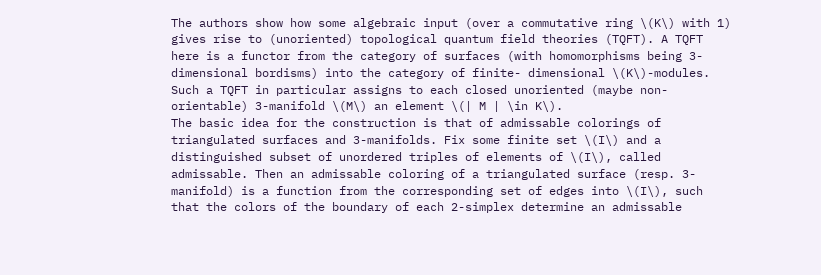The authors show how some algebraic input (over a commutative ring \(K\) with 1) gives rise to (unoriented) topological quantum field theories (TQFT). A TQFT here is a functor from the category of surfaces (with homomorphisms being 3-dimensional bordisms) into the category of finite- dimensional \(K\)-modules. Such a TQFT in particular assigns to each closed unoriented (maybe non-orientable) 3-manifold \(M\) an element \(| M | \in K\).
The basic idea for the construction is that of admissable colorings of triangulated surfaces and 3-manifolds. Fix some finite set \(I\) and a distinguished subset of unordered triples of elements of \(I\), called admissable. Then an admissable coloring of a triangulated surface (resp. 3-manifold) is a function from the corresponding set of edges into \(I\), such that the colors of the boundary of each 2-simplex determine an admissable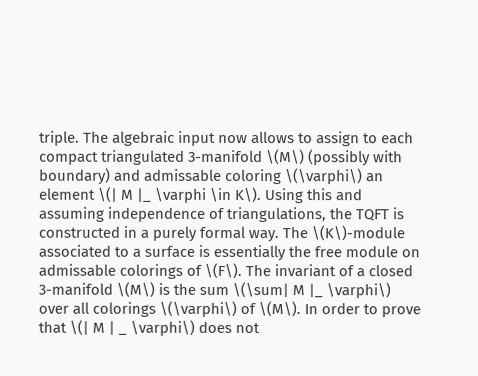triple. The algebraic input now allows to assign to each compact triangulated 3-manifold \(M\) (possibly with boundary) and admissable coloring \(\varphi\) an element \(| M |_ \varphi \in K\). Using this and assuming independence of triangulations, the TQFT is constructed in a purely formal way. The \(K\)-module associated to a surface is essentially the free module on admissable colorings of \(F\). The invariant of a closed 3-manifold \(M\) is the sum \(\sum| M |_ \varphi\) over all colorings \(\varphi\) of \(M\). In order to prove that \(| M | _ \varphi\) does not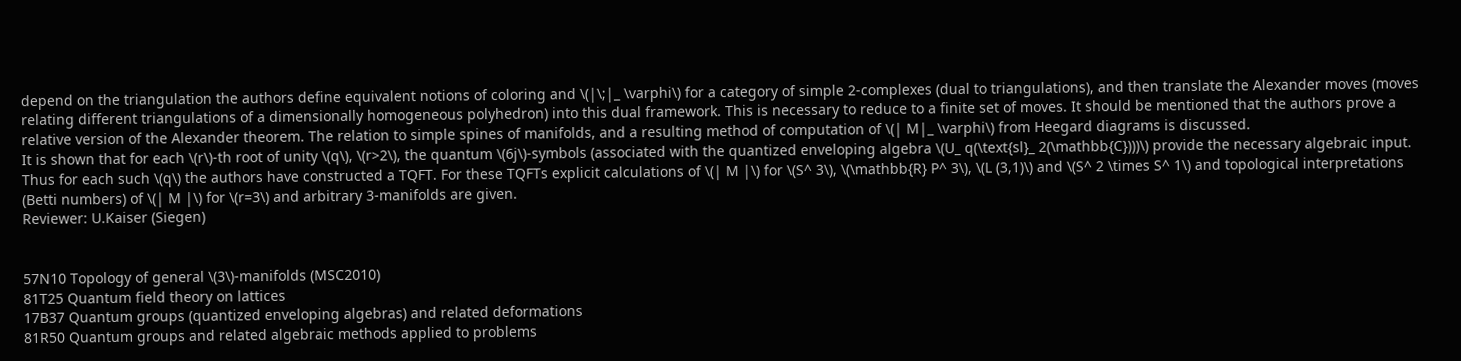depend on the triangulation the authors define equivalent notions of coloring and \(|\;|_ \varphi\) for a category of simple 2-complexes (dual to triangulations), and then translate the Alexander moves (moves relating different triangulations of a dimensionally homogeneous polyhedron) into this dual framework. This is necessary to reduce to a finite set of moves. It should be mentioned that the authors prove a relative version of the Alexander theorem. The relation to simple spines of manifolds, and a resulting method of computation of \(| M|_ \varphi\) from Heegard diagrams is discussed.
It is shown that for each \(r\)-th root of unity \(q\), \(r>2\), the quantum \(6j\)-symbols (associated with the quantized enveloping algebra \(U_ q(\text{sl}_ 2(\mathbb{C})))\) provide the necessary algebraic input. Thus for each such \(q\) the authors have constructed a TQFT. For these TQFTs explicit calculations of \(| M |\) for \(S^ 3\), \(\mathbb{R} P^ 3\), \(L (3,1)\) and \(S^ 2 \times S^ 1\) and topological interpretations (Betti numbers) of \(| M |\) for \(r=3\) and arbitrary 3-manifolds are given.
Reviewer: U.Kaiser (Siegen)


57N10 Topology of general \(3\)-manifolds (MSC2010)
81T25 Quantum field theory on lattices
17B37 Quantum groups (quantized enveloping algebras) and related deformations
81R50 Quantum groups and related algebraic methods applied to problems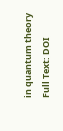in quantum theory
Full Text: DOI